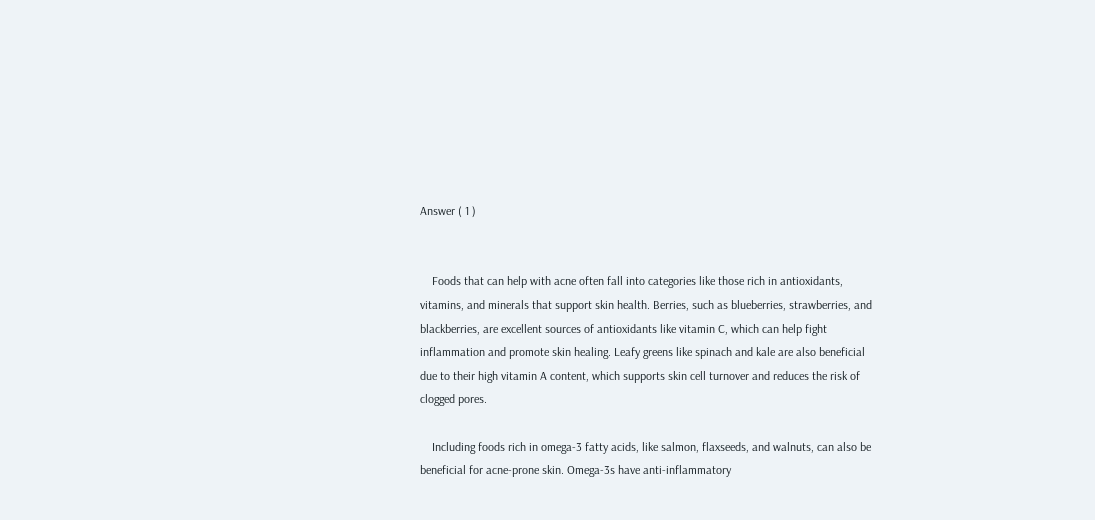Answer ( 1 )


    Foods that can help with acne often fall into categories like those rich in antioxidants, vitamins, and minerals that support skin health. Berries, such as blueberries, strawberries, and blackberries, are excellent sources of antioxidants like vitamin C, which can help fight inflammation and promote skin healing. Leafy greens like spinach and kale are also beneficial due to their high vitamin A content, which supports skin cell turnover and reduces the risk of clogged pores.

    Including foods rich in omega-3 fatty acids, like salmon, flaxseeds, and walnuts, can also be beneficial for acne-prone skin. Omega-3s have anti-inflammatory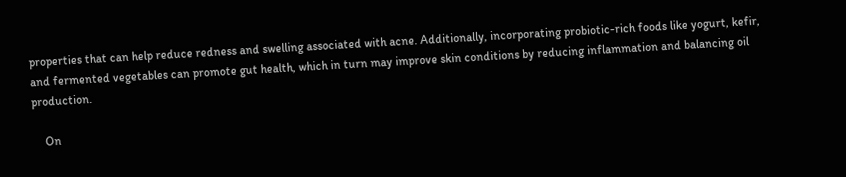properties that can help reduce redness and swelling associated with acne. Additionally, incorporating probiotic-rich foods like yogurt, kefir, and fermented vegetables can promote gut health, which in turn may improve skin conditions by reducing inflammation and balancing oil production.

    On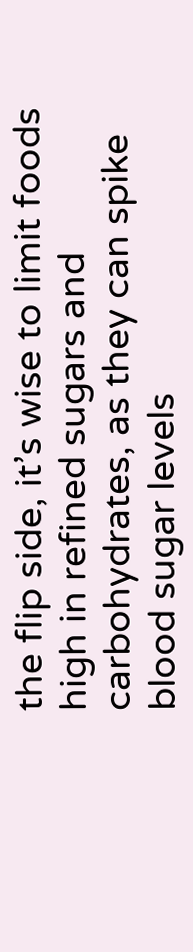the flip side, it’s wise to limit foods high in refined sugars and carbohydrates, as they can spike blood sugar levels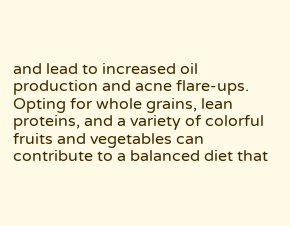and lead to increased oil production and acne flare-ups. Opting for whole grains, lean proteins, and a variety of colorful fruits and vegetables can contribute to a balanced diet that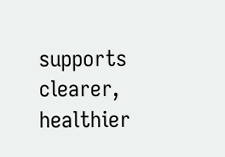supports clearer, healthier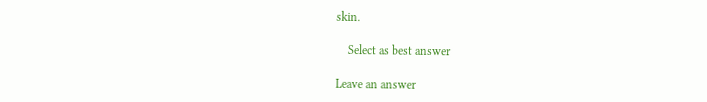skin.

    Select as best answer

Leave an answer